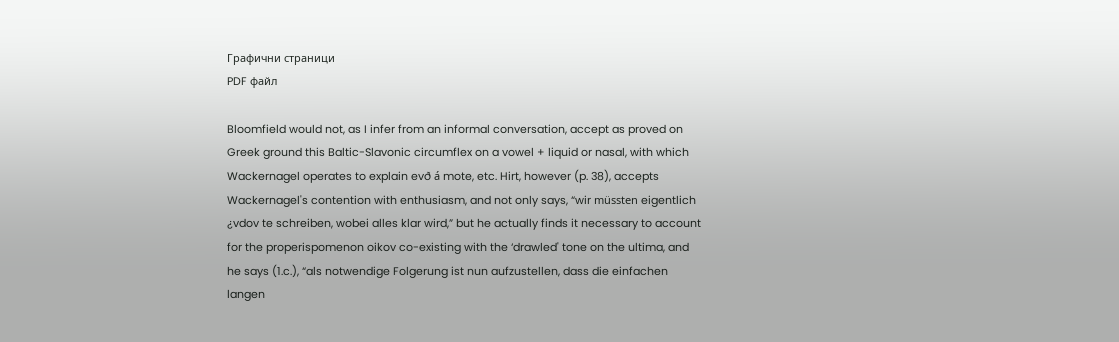Графични страници
PDF файл

Bloomfield would not, as I infer from an informal conversation, accept as proved on Greek ground this Baltic-Slavonic circumflex on a vowel + liquid or nasal, with which Wackernagel operates to explain evð á mote, etc. Hirt, however (p. 38), accepts Wackernagel's contention with enthusiasm, and not only says, “wir müssten eigentlich ¿vdov te schreiben, wobei alles klar wird,” but he actually finds it necessary to account for the properispomenon oikov co-existing with the ‘drawled' tone on the ultima, and he says (1.c.), “als notwendige Folgerung ist nun aufzustellen, dass die einfachen langen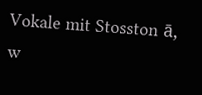Vokale mit Stosston ā, w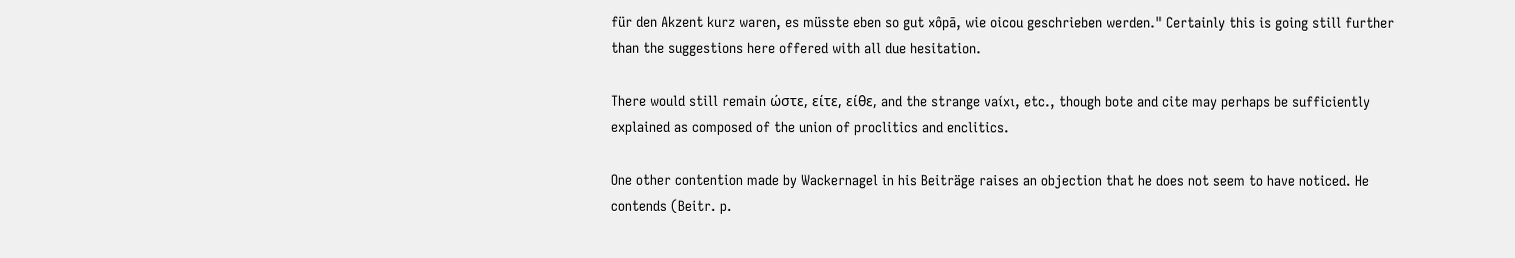für den Akzent kurz waren, es müsste eben so gut xôpā, wie oicou geschrieben werden." Certainly this is going still further than the suggestions here offered with all due hesitation.

There would still remain ώστε, είτε, είθε, and the strange vaíxı, etc., though bote and cite may perhaps be sufficiently explained as composed of the union of proclitics and enclitics.

One other contention made by Wackernagel in his Beiträge raises an objection that he does not seem to have noticed. He contends (Beitr. p.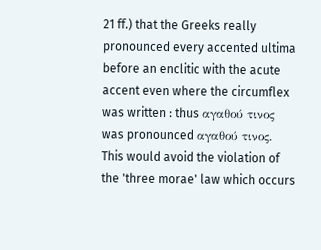21 ff.) that the Greeks really pronounced every accented ultima before an enclitic with the acute accent even where the circumflex was written : thus αγαθού τινος was pronounced αγαθού τινος. This would avoid the violation of the 'three morae' law which occurs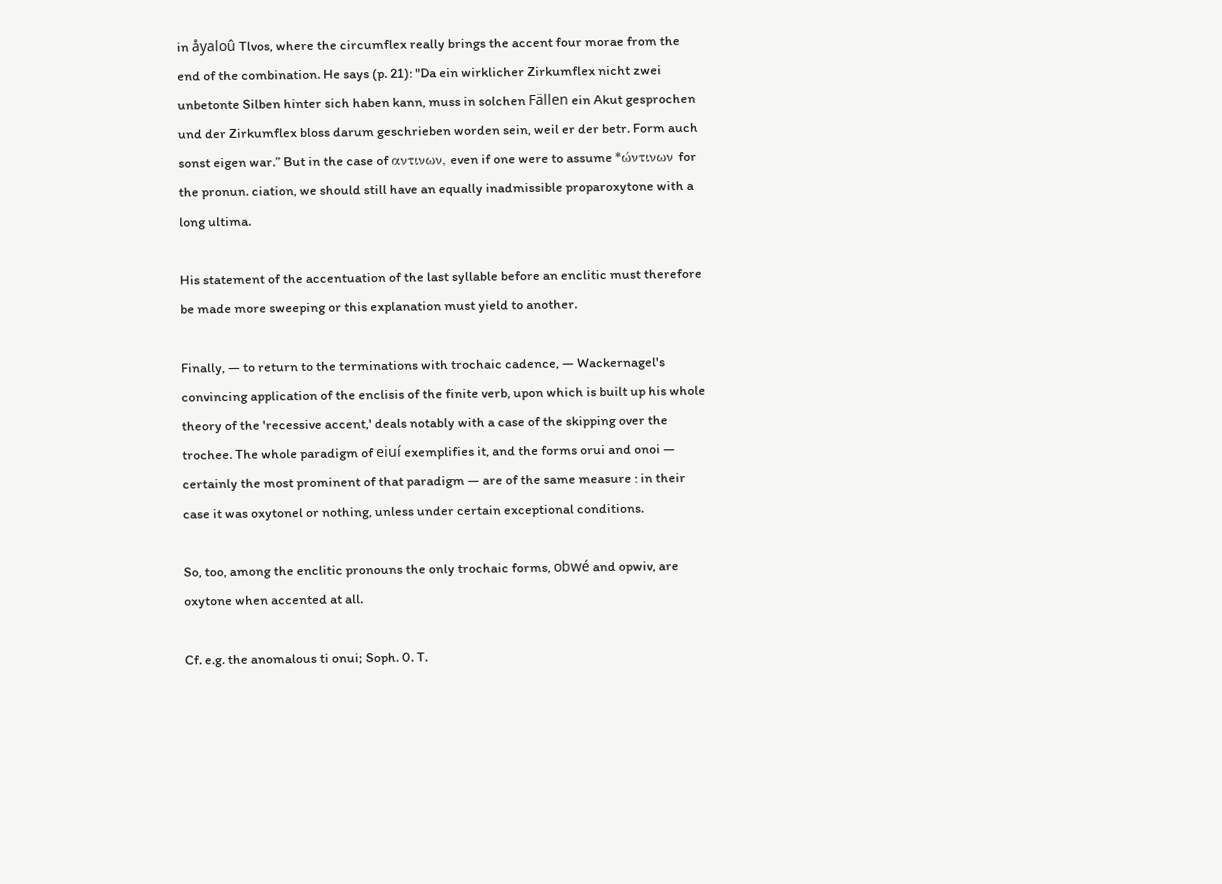in åyaloû Tlvos, where the circumflex really brings the accent four morae from the end of the combination. He says (p. 21): "Da ein wirklicher Zirkumflex nicht zwei unbetonte Silben hinter sich haben kann, muss in solchen Fällen ein Akut gesprochen und der Zirkumflex bloss darum geschrieben worden sein, weil er der betr. Form auch sonst eigen war.” But in the case of αντινων, even if one were to assume *ώντινων for the pronun. ciation, we should still have an equally inadmissible proparoxytone with a long ultima.

His statement of the accentuation of the last syllable before an enclitic must therefore be made more sweeping or this explanation must yield to another.

Finally, — to return to the terminations with trochaic cadence, — Wackernagel's convincing application of the enclisis of the finite verb, upon which is built up his whole theory of the 'recessive accent,' deals notably with a case of the skipping over the trochee. The whole paradigm of eiuí exemplifies it, and the forms orui and onoi — certainly the most prominent of that paradigm — are of the same measure : in their case it was oxytonel or nothing, unless under certain exceptional conditions.

So, too, among the enclitic pronouns the only trochaic forms, obwé and opwiv, are oxytone when accented at all.

Cf. e.g. the anomalous ti onui; Soph. 0. T.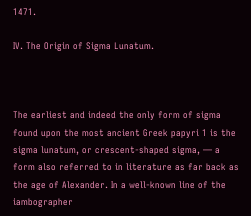1471.

IV. The Origin of Sigma Lunatum.



The earliest and indeed the only form of sigma found upon the most ancient Greek papyri 1 is the sigma lunatum, or crescent-shaped sigma, — a form also referred to in literature as far back as the age of Alexander. In a well-known line of the iambographer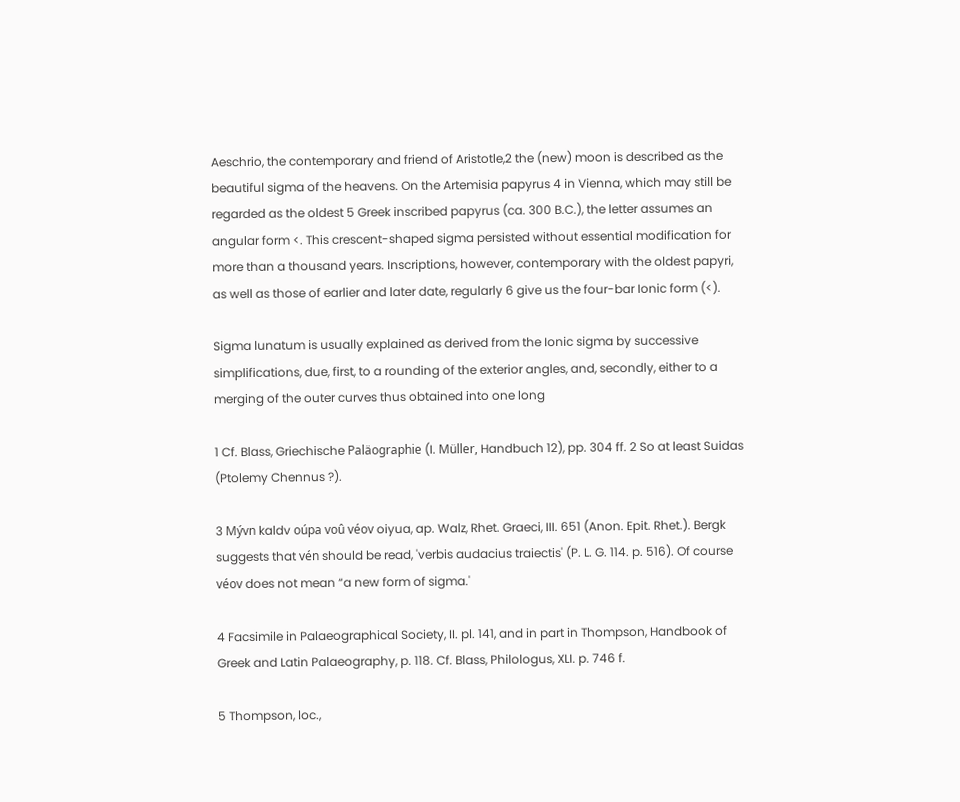Aeschrio, the contemporary and friend of Aristotle,2 the (new) moon is described as the beautiful sigma of the heavens. On the Artemisia papyrus 4 in Vienna, which may still be regarded as the oldest 5 Greek inscribed papyrus (ca. 300 B.C.), the letter assumes an angular form <. This crescent-shaped sigma persisted without essential modification for more than a thousand years. Inscriptions, however, contemporary with the oldest papyri, as well as those of earlier and later date, regularly 6 give us the four-bar Ionic form (<).

Sigma lunatum is usually explained as derived from the Ionic sigma by successive simplifications, due, first, to a rounding of the exterior angles, and, secondly, either to a merging of the outer curves thus obtained into one long

1 Cf. Blass, Griechische Paläographie (I. Müller, Handbuch 12), pp. 304 ff. 2 So at least Suidas (Ptolemy Chennus ?).

3 Mývn kaldv oúpa voû véov oiyua, ap. Walz, Rhet. Graeci, III. 651 (Anon. Epit. Rhet.). Bergk suggests that vén should be read, 'verbis audacius traiectis' (P. L. G. 114. p. 516). Of course véov does not mean “a new form of sigma.'

4 Facsimile in Palaeographical Society, II. pl. 141, and in part in Thompson, Handbook of Greek and Latin Palaeography, p. 118. Cf. Blass, Philologus, XLI. p. 746 f.

5 Thompson, loc.,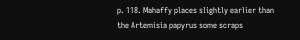p. 118. Mahaffy places slightly earlier than the Artemisia papyrus some scraps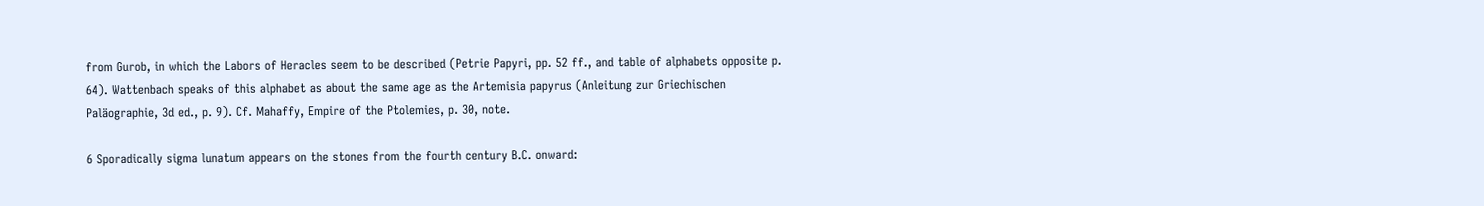from Gurob, in which the Labors of Heracles seem to be described (Petrie Papyri, pp. 52 ff., and table of alphabets opposite p. 64). Wattenbach speaks of this alphabet as about the same age as the Artemisia papyrus (Anleitung zur Griechischen Paläographie, 3d ed., p. 9). Cf. Mahaffy, Empire of the Ptolemies, p. 30, note.

6 Sporadically sigma lunatum appears on the stones from the fourth century B.C. onward: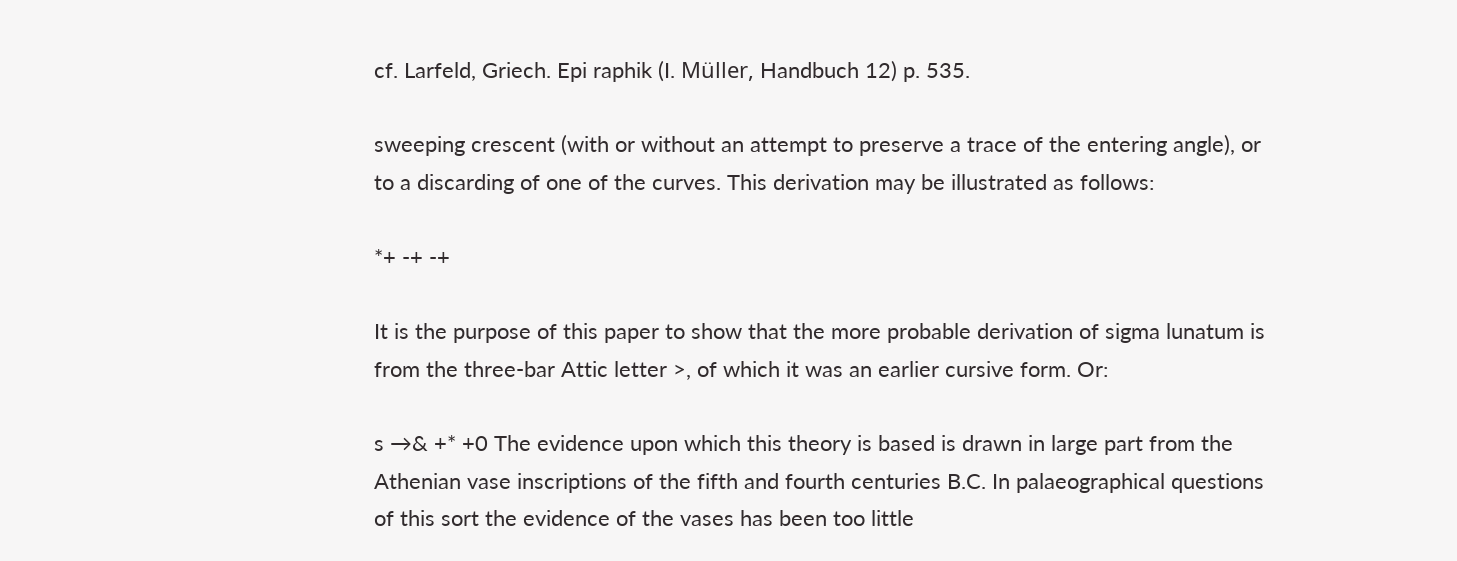cf. Larfeld, Griech. Epi raphik (I. Müller, Handbuch 12) p. 535.

sweeping crescent (with or without an attempt to preserve a trace of the entering angle), or to a discarding of one of the curves. This derivation may be illustrated as follows:

*+ -+ -+

It is the purpose of this paper to show that the more probable derivation of sigma lunatum is from the three-bar Attic letter >, of which it was an earlier cursive form. Or:

s →& +* +0 The evidence upon which this theory is based is drawn in large part from the Athenian vase inscriptions of the fifth and fourth centuries B.C. In palaeographical questions of this sort the evidence of the vases has been too little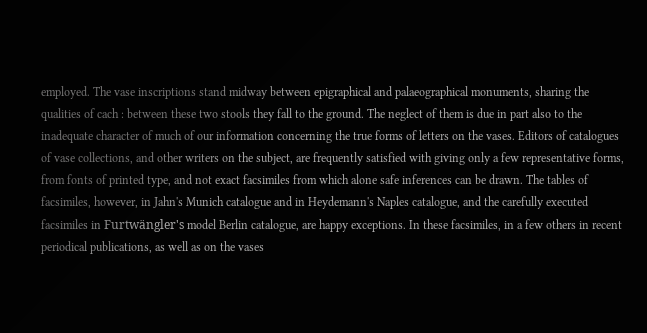employed. The vase inscriptions stand midway between epigraphical and palaeographical monuments, sharing the qualities of cach : between these two stools they fall to the ground. The neglect of them is due in part also to the inadequate character of much of our information concerning the true forms of letters on the vases. Editors of catalogues of vase collections, and other writers on the subject, are frequently satisfied with giving only a few representative forms, from fonts of printed type, and not exact facsimiles from which alone safe inferences can be drawn. The tables of facsimiles, however, in Jahn's Munich catalogue and in Heydemann's Naples catalogue, and the carefully executed facsimiles in Furtwängler's model Berlin catalogue, are happy exceptions. In these facsimiles, in a few others in recent periodical publications, as well as on the vases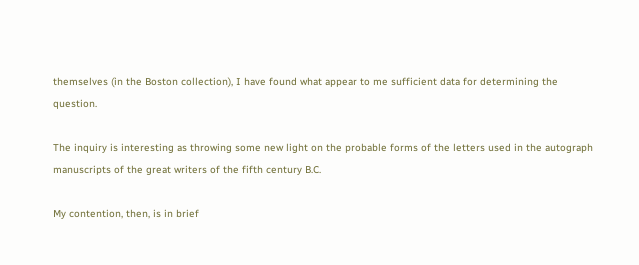themselves (in the Boston collection), I have found what appear to me sufficient data for determining the question.

The inquiry is interesting as throwing some new light on the probable forms of the letters used in the autograph manuscripts of the great writers of the fifth century B.C.

My contention, then, is in brief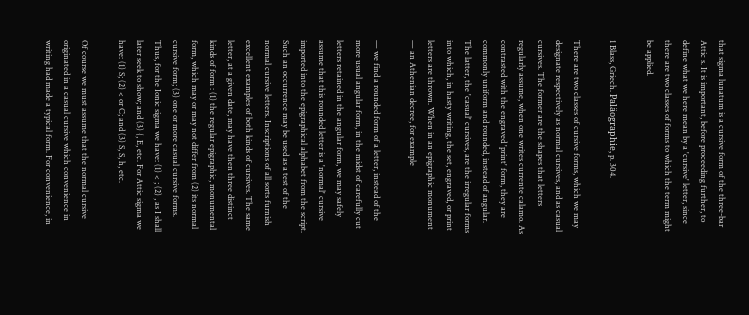that sigma lunatum is a cursive form of the three-bar Attic s. It is important, before proceeding further, to define what we here mean by a 'cursive' letter, since there are two classes of forms to which the term might be applied.

1 Blass, Griech. Paläographie, p. 304.

There are two classes of cursive forms, which we may designate respectively as normal cursives, and as casual cursives. The former are the shapes that letters regularly assume, when one writes currente calamo. As contrasted with the engraved 'print' form, they are commonly uniform and rounded, instead of angular. The latter, the 'casual' cursives, are the irregular forms into which, in hasty writing, the set, engraved, or print letters are thrown. When in an epigraphic monument — an Athenian decree, for example

— we find a rounded form of a letter, instead of the more usual angular form, in the midst of carefully cut letters retained in the angular form, we may safely assume that this rounded letter is a 'normal' cursive imported into the epigraphical alphabet from the script. Such an occurrence may be used as a test of the normal cursive letters. Inscriptions of all sorts furnish excellent examples of both kinds of cursives. The same letter, at a given date, may have then three distinct kinds of form : (1) the regular epigraphic, monumental form, which may or may not differ from (2) its normal cursive form; (3) one or more casual cursive forms. Thus, for the Ionic sigma we have: (1) < ; (2) , as I shall later seek to show; and (3) {, E, etc. For Attic sigma we have: (1) S; (2) < or C; and (3) S, S, h, etc.

Of course we must assume that the normal cursive originated in a casual cursive which convenience in writing had made a typical form. For convenience, in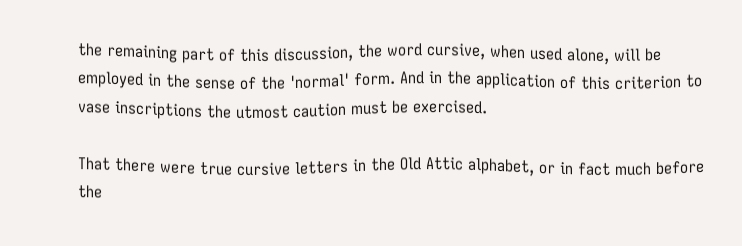the remaining part of this discussion, the word cursive, when used alone, will be employed in the sense of the 'normal' form. And in the application of this criterion to vase inscriptions the utmost caution must be exercised.

That there were true cursive letters in the Old Attic alphabet, or in fact much before the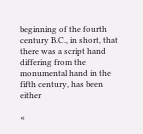beginning of the fourth century B.C., in short, that there was a script hand differing from the monumental hand in the fifth century, has been either

«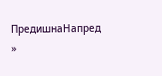ПредишнаНапред »